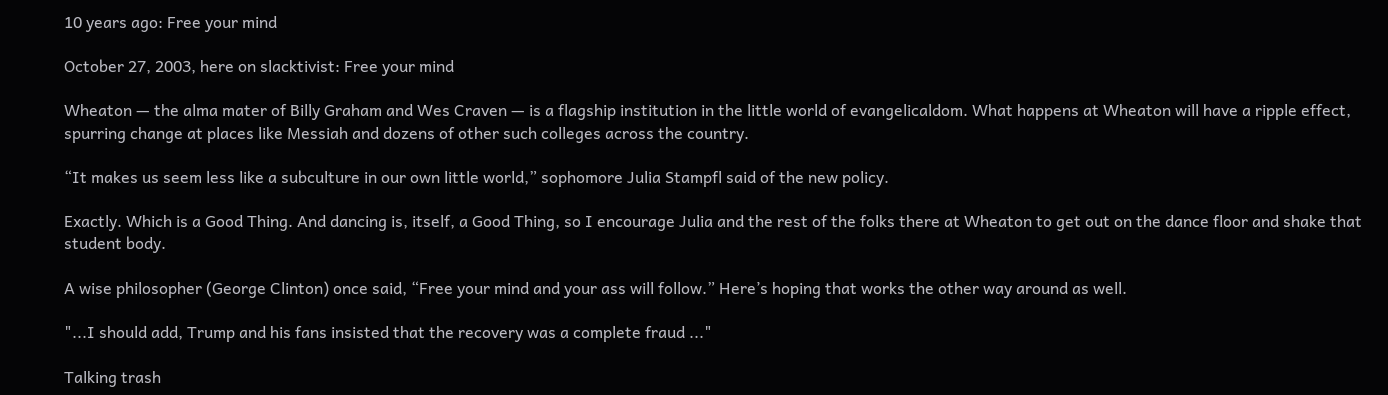10 years ago: Free your mind

October 27, 2003, here on slacktivist: Free your mind

Wheaton — the alma mater of Billy Graham and Wes Craven — is a flagship institution in the little world of evangelicaldom. What happens at Wheaton will have a ripple effect, spurring change at places like Messiah and dozens of other such colleges across the country.

“It makes us seem less like a subculture in our own little world,” sophomore Julia Stampfl said of the new policy.

Exactly. Which is a Good Thing. And dancing is, itself, a Good Thing, so I encourage Julia and the rest of the folks there at Wheaton to get out on the dance floor and shake that student body.

A wise philosopher (George Clinton) once said, “Free your mind and your ass will follow.” Here’s hoping that works the other way around as well.

"...I should add, Trump and his fans insisted that the recovery was a complete fraud ..."

Talking trash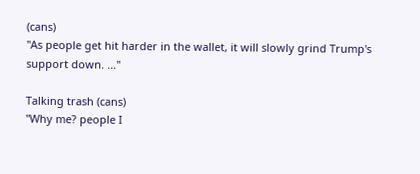(cans)
"As people get hit harder in the wallet, it will slowly grind Trump's support down. ..."

Talking trash (cans)
"Why me? people I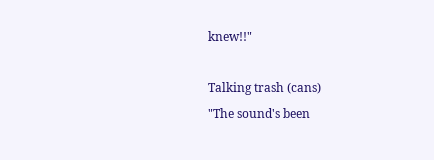knew!!"

Talking trash (cans)
"The sound's been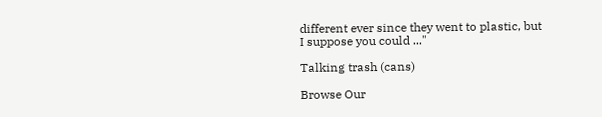different ever since they went to plastic, but I suppose you could ..."

Talking trash (cans)

Browse Our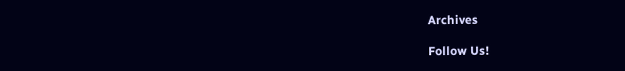Archives

Follow Us!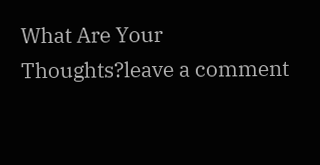What Are Your Thoughts?leave a comment